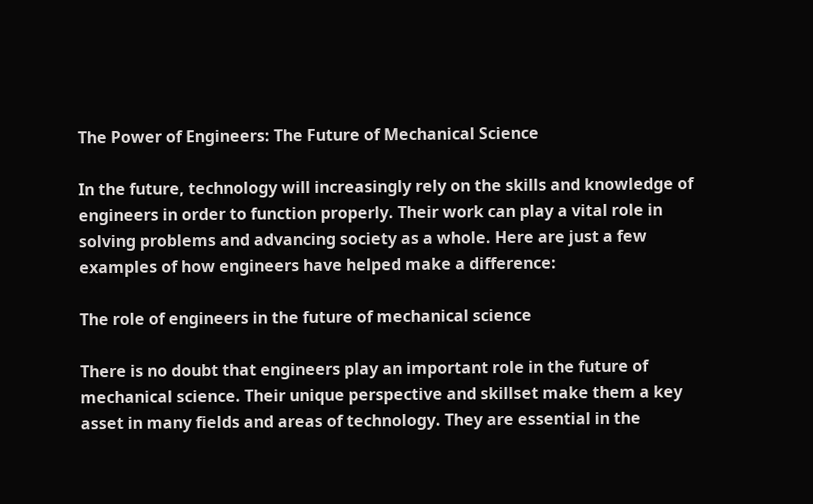The Power of Engineers: The Future of Mechanical Science

In the future, technology will increasingly rely on the skills and knowledge of engineers in order to function properly. Their work can play a vital role in solving problems and advancing society as a whole. Here are just a few examples of how engineers have helped make a difference:

The role of engineers in the future of mechanical science

There is no doubt that engineers play an important role in the future of mechanical science. Their unique perspective and skillset make them a key asset in many fields and areas of technology. They are essential in the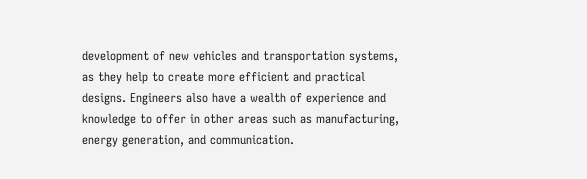development of new vehicles and transportation systems, as they help to create more efficient and practical designs. Engineers also have a wealth of experience and knowledge to offer in other areas such as manufacturing, energy generation, and communication.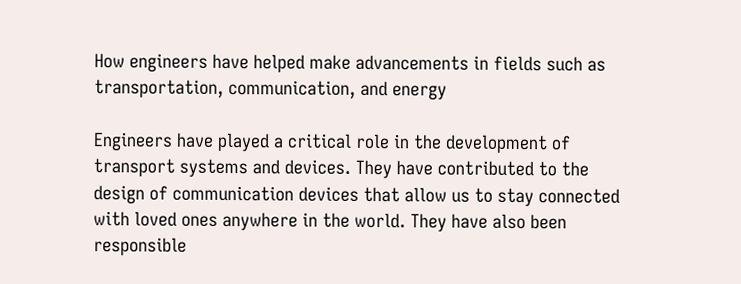How engineers have helped make advancements in fields such as transportation, communication, and energy

Engineers have played a critical role in the development of transport systems and devices. They have contributed to the design of communication devices that allow us to stay connected with loved ones anywhere in the world. They have also been responsible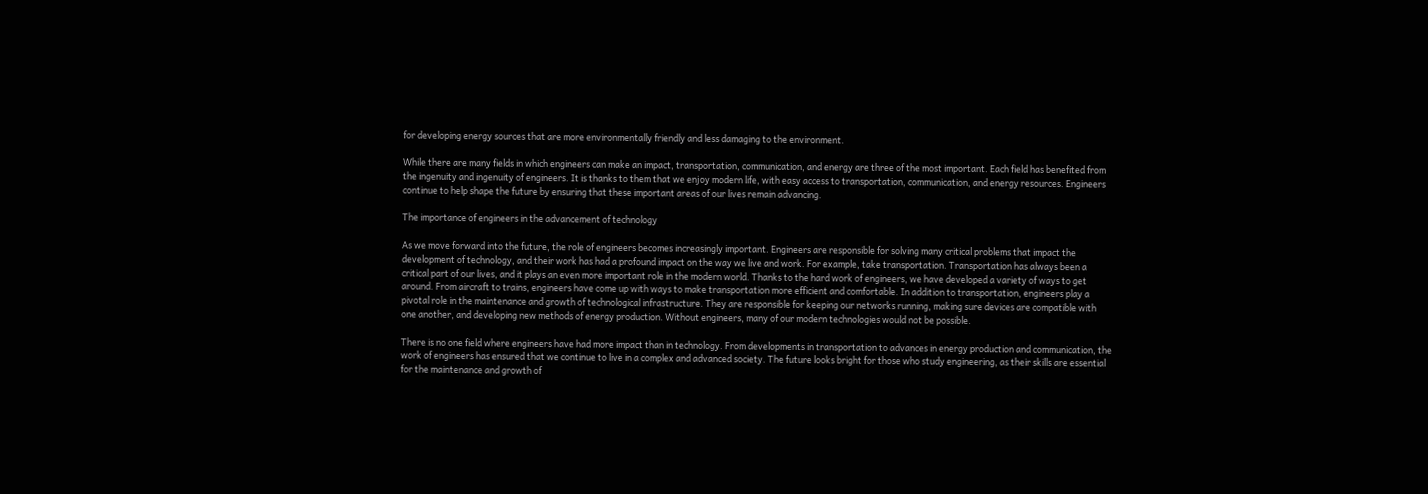for developing energy sources that are more environmentally friendly and less damaging to the environment.

While there are many fields in which engineers can make an impact, transportation, communication, and energy are three of the most important. Each field has benefited from the ingenuity and ingenuity of engineers. It is thanks to them that we enjoy modern life, with easy access to transportation, communication, and energy resources. Engineers continue to help shape the future by ensuring that these important areas of our lives remain advancing.

The importance of engineers in the advancement of technology

As we move forward into the future, the role of engineers becomes increasingly important. Engineers are responsible for solving many critical problems that impact the development of technology, and their work has had a profound impact on the way we live and work. For example, take transportation. Transportation has always been a critical part of our lives, and it plays an even more important role in the modern world. Thanks to the hard work of engineers, we have developed a variety of ways to get around. From aircraft to trains, engineers have come up with ways to make transportation more efficient and comfortable. In addition to transportation, engineers play a pivotal role in the maintenance and growth of technological infrastructure. They are responsible for keeping our networks running, making sure devices are compatible with one another, and developing new methods of energy production. Without engineers, many of our modern technologies would not be possible.

There is no one field where engineers have had more impact than in technology. From developments in transportation to advances in energy production and communication, the work of engineers has ensured that we continue to live in a complex and advanced society. The future looks bright for those who study engineering, as their skills are essential for the maintenance and growth of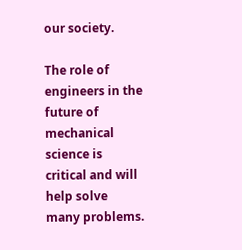our society.

The role of engineers in the future of mechanical science is critical and will help solve many problems.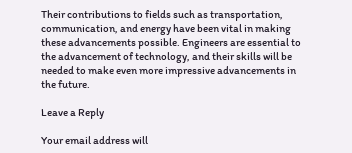Their contributions to fields such as transportation, communication, and energy have been vital in making these advancements possible. Engineers are essential to the advancement of technology, and their skills will be needed to make even more impressive advancements in the future.

Leave a Reply

Your email address will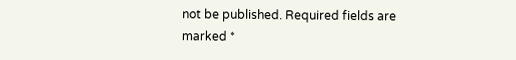not be published. Required fields are marked *